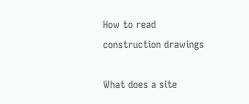How to read construction drawings

What does a site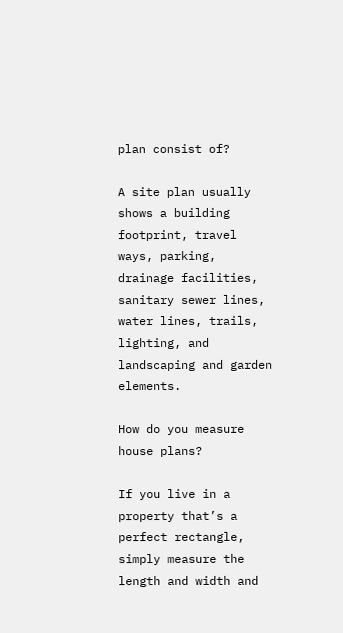plan consist of?

A site plan usually shows a building footprint, travel ways, parking, drainage facilities, sanitary sewer lines, water lines, trails, lighting, and landscaping and garden elements.

How do you measure house plans?

If you live in a property that’s a perfect rectangle, simply measure the length and width and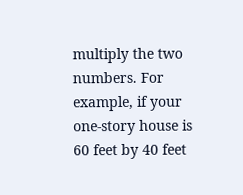multiply the two numbers. For example, if your one-story house is 60 feet by 40 feet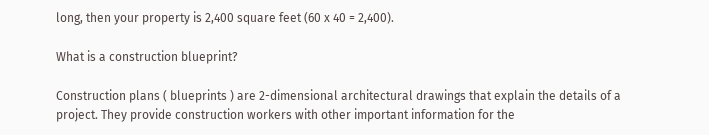long, then your property is 2,400 square feet (60 x 40 = 2,400).

What is a construction blueprint?

Construction plans ( blueprints ) are 2-dimensional architectural drawings that explain the details of a project. They provide construction workers with other important information for the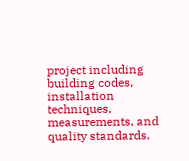project including building codes, installation techniques, measurements, and quality standards.